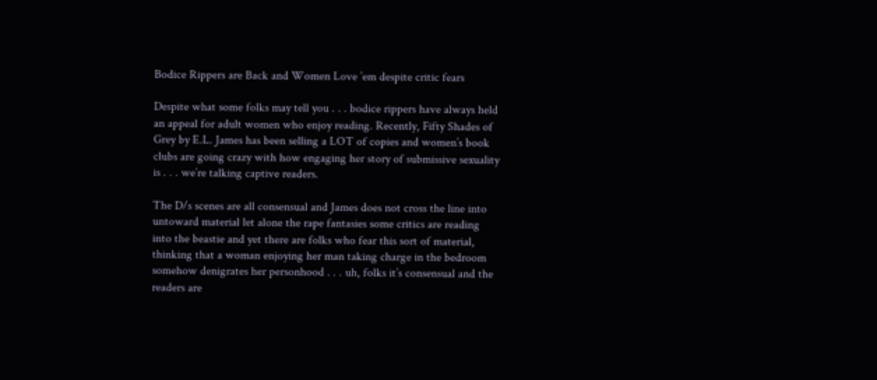Bodice Rippers are Back and Women Love ’em despite critic fears

Despite what some folks may tell you . . . bodice rippers have always held an appeal for adult women who enjoy reading. Recently, Fifty Shades of Grey by E.L. James has been selling a LOT of copies and women’s book clubs are going crazy with how engaging her story of submissive sexuality is . . . we’re talking captive readers.

The D/s scenes are all consensual and James does not cross the line into untoward material let alone the rape fantasies some critics are reading into the beastie and yet there are folks who fear this sort of material, thinking that a woman enjoying her man taking charge in the bedroom somehow denigrates her personhood . . . uh, folks it’s consensual and the readers are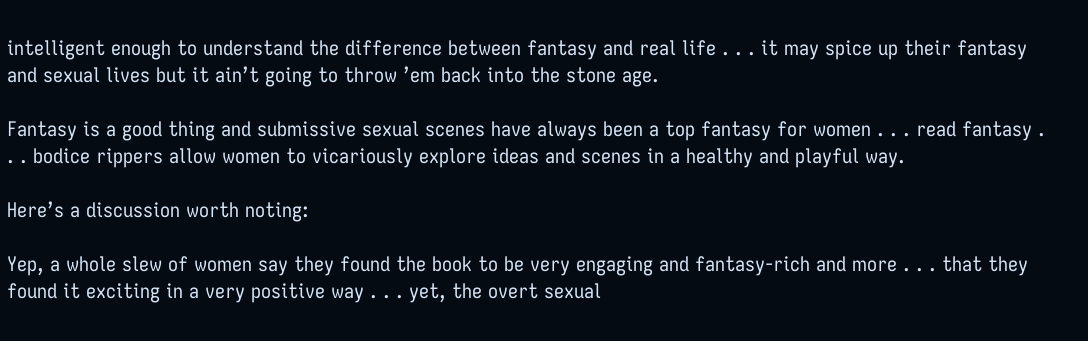intelligent enough to understand the difference between fantasy and real life . . . it may spice up their fantasy and sexual lives but it ain’t going to throw ’em back into the stone age.

Fantasy is a good thing and submissive sexual scenes have always been a top fantasy for women . . . read fantasy . . . bodice rippers allow women to vicariously explore ideas and scenes in a healthy and playful way.

Here’s a discussion worth noting:

Yep, a whole slew of women say they found the book to be very engaging and fantasy-rich and more . . . that they found it exciting in a very positive way . . . yet, the overt sexual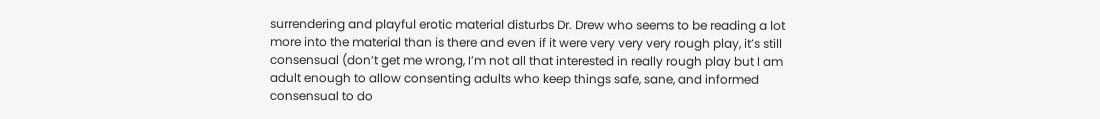surrendering and playful erotic material disturbs Dr. Drew who seems to be reading a lot more into the material than is there and even if it were very very very rough play, it’s still consensual (don’t get me wrong, I’m not all that interested in really rough play but I am adult enough to allow consenting adults who keep things safe, sane, and informed consensual to do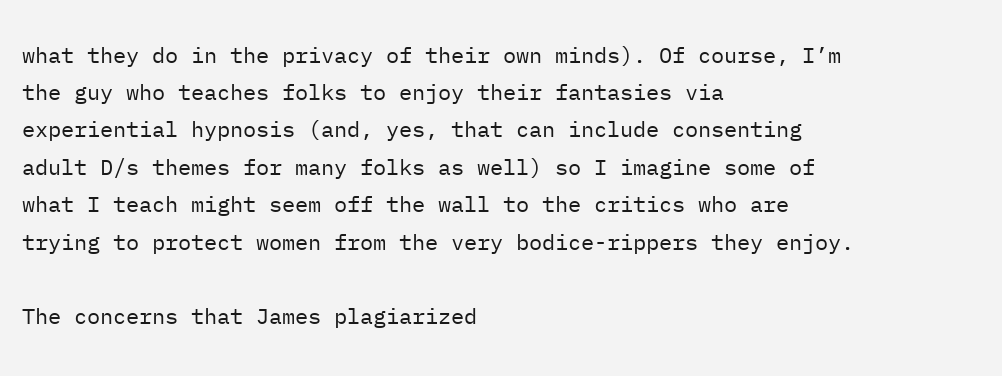what they do in the privacy of their own minds). Of course, I’m the guy who teaches folks to enjoy their fantasies via experiential hypnosis (and, yes, that can include consenting adult D/s themes for many folks as well) so I imagine some of what I teach might seem off the wall to the critics who are trying to protect women from the very bodice-rippers they enjoy.

The concerns that James plagiarized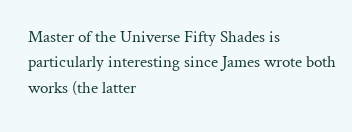Master of the Universe Fifty Shades is particularly interesting since James wrote both works (the latter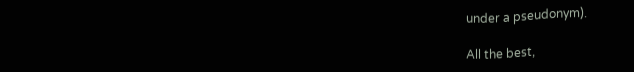under a pseudonym).

All the best,